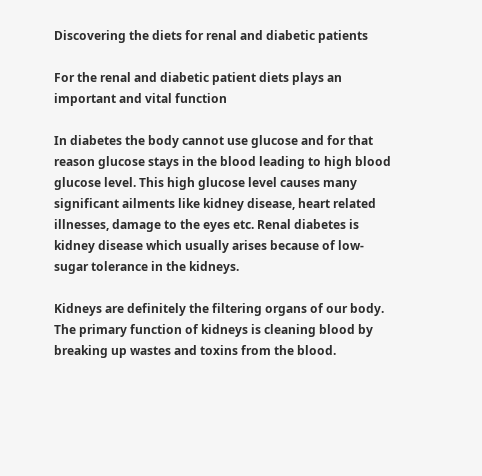Discovering the diets for renal and diabetic patients

For the renal and diabetic patient diets plays an important and vital function

In diabetes the body cannot use glucose and for that reason glucose stays in the blood leading to high blood glucose level. This high glucose level causes many significant ailments like kidney disease, heart related illnesses, damage to the eyes etc. Renal diabetes is kidney disease which usually arises because of low-sugar tolerance in the kidneys.

Kidneys are definitely the filtering organs of our body. The primary function of kidneys is cleaning blood by breaking up wastes and toxins from the blood.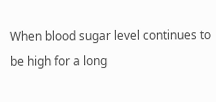When blood sugar level continues to be high for a long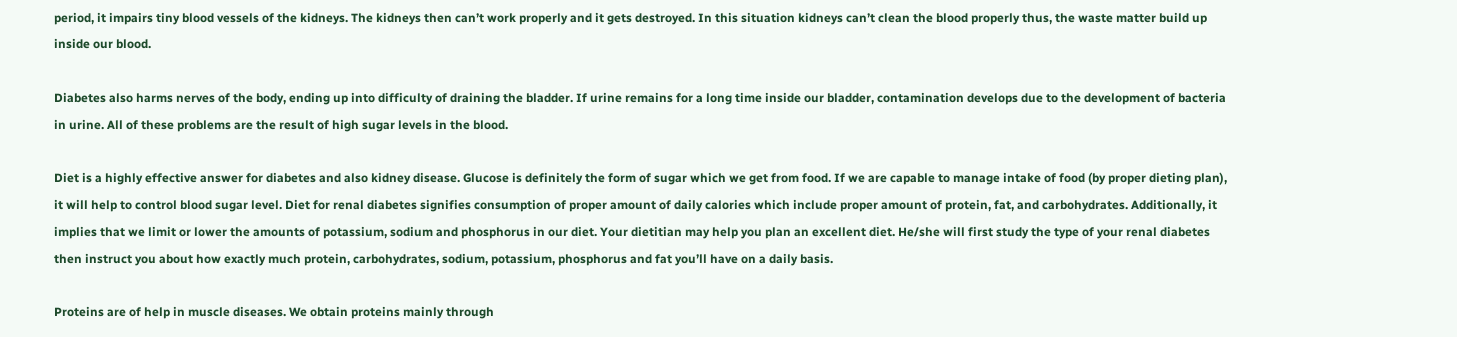period, it impairs tiny blood vessels of the kidneys. The kidneys then can’t work properly and it gets destroyed. In this situation kidneys can’t clean the blood properly thus, the waste matter build up inside our blood.

Diabetes also harms nerves of the body, ending up into difficulty of draining the bladder. If urine remains for a long time inside our bladder, contamination develops due to the development of bacteria in urine. All of these problems are the result of high sugar levels in the blood.

Diet is a highly effective answer for diabetes and also kidney disease. Glucose is definitely the form of sugar which we get from food. If we are capable to manage intake of food (by proper dieting plan), it will help to control blood sugar level. Diet for renal diabetes signifies consumption of proper amount of daily calories which include proper amount of protein, fat, and carbohydrates. Additionally, it implies that we limit or lower the amounts of potassium, sodium and phosphorus in our diet. Your dietitian may help you plan an excellent diet. He/she will first study the type of your renal diabetes then instruct you about how exactly much protein, carbohydrates, sodium, potassium, phosphorus and fat you’ll have on a daily basis.

Proteins are of help in muscle diseases. We obtain proteins mainly through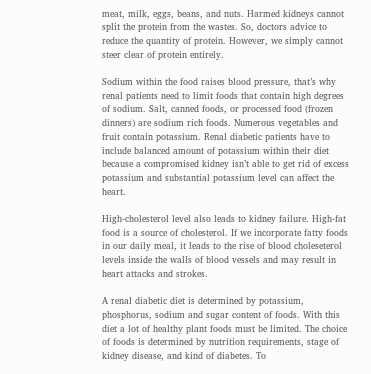meat, milk, eggs, beans, and nuts. Harmed kidneys cannot split the protein from the wastes. So, doctors advice to reduce the quantity of protein. However, we simply cannot steer clear of protein entirely.

Sodium within the food raises blood pressure, that’s why renal patients need to limit foods that contain high degrees of sodium. Salt, canned foods, or processed food (frozen dinners) are sodium rich foods. Numerous vegetables and fruit contain potassium. Renal diabetic patients have to include balanced amount of potassium within their diet because a compromised kidney isn’t able to get rid of excess potassium and substantial potassium level can affect the heart.

High-cholesterol level also leads to kidney failure. High-fat food is a source of cholesterol. If we incorporate fatty foods in our daily meal, it leads to the rise of blood choleseterol levels inside the walls of blood vessels and may result in heart attacks and strokes.

A renal diabetic diet is determined by potassium, phosphorus, sodium and sugar content of foods. With this diet a lot of healthy plant foods must be limited. The choice of foods is determined by nutrition requirements, stage of kidney disease, and kind of diabetes. To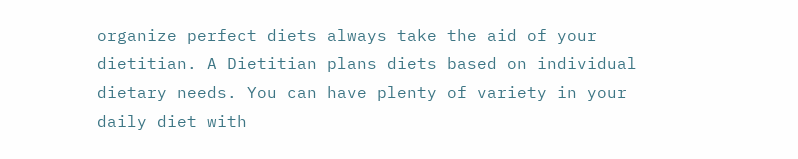organize perfect diets always take the aid of your dietitian. A Dietitian plans diets based on individual dietary needs. You can have plenty of variety in your daily diet with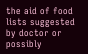the aid of food lists suggested by doctor or possibly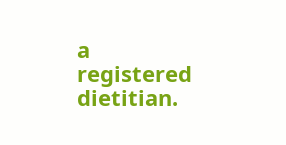a registered dietitian.